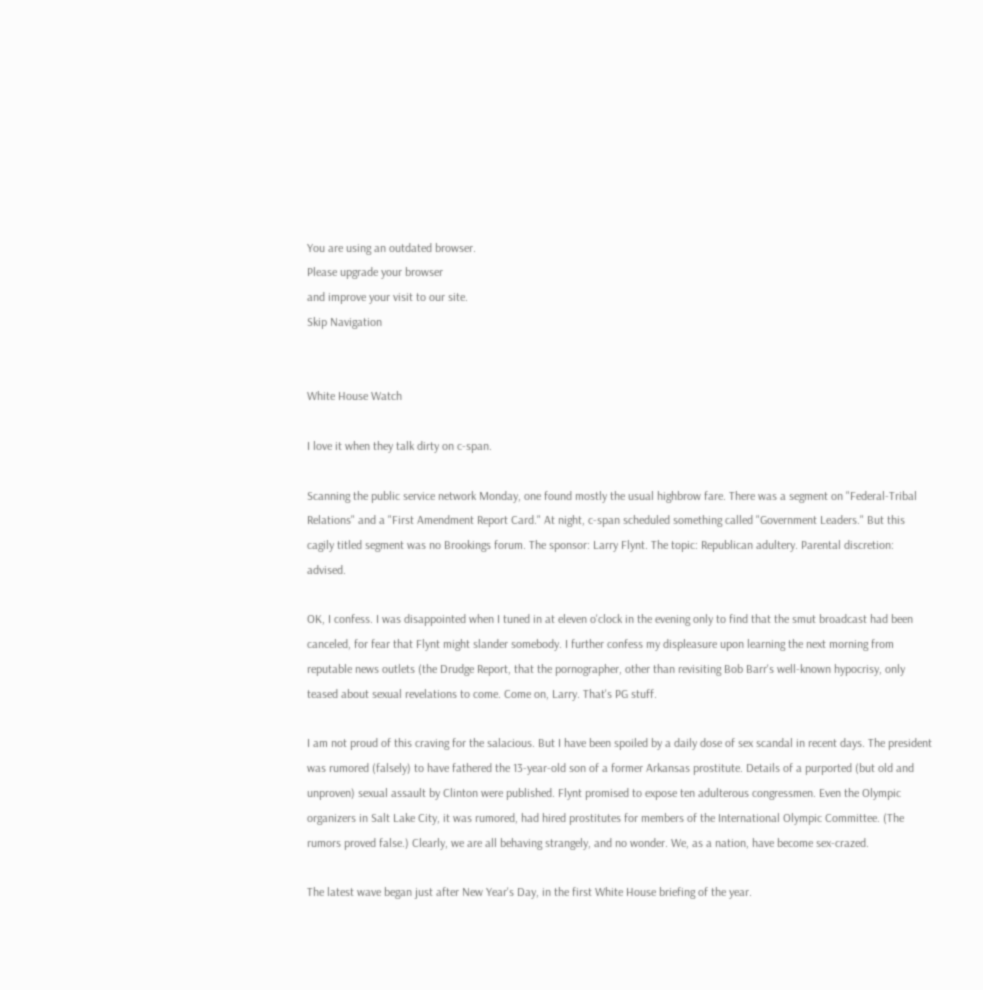You are using an outdated browser.
Please upgrade your browser
and improve your visit to our site.
Skip Navigation


White House Watch

I love it when they talk dirty on c-span.

Scanning the public service network Monday, one found mostly the usual highbrow fare. There was a segment on "Federal-Tribal Relations" and a "First Amendment Report Card." At night, c-span scheduled something called "Government Leaders." But this cagily titled segment was no Brookings forum. The sponsor: Larry Flynt. The topic: Republican adultery. Parental discretion: advised.

OK, I confess. I was disappointed when I tuned in at eleven o'clock in the evening only to find that the smut broadcast had been canceled, for fear that Flynt might slander somebody. I further confess my displeasure upon learning the next morning from reputable news outlets (the Drudge Report, that the pornographer, other than revisiting Bob Barr's well-known hypocrisy, only teased about sexual revelations to come. Come on, Larry. That's PG stuff.

I am not proud of this craving for the salacious. But I have been spoiled by a daily dose of sex scandal in recent days. The president was rumored (falsely) to have fathered the 13-year-old son of a former Arkansas prostitute. Details of a purported (but old and unproven) sexual assault by Clinton were published. Flynt promised to expose ten adulterous congressmen. Even the Olympic organizers in Salt Lake City, it was rumored, had hired prostitutes for members of the International Olympic Committee. (The rumors proved false.) Clearly, we are all behaving strangely, and no wonder. We, as a nation, have become sex-crazed.

The latest wave began just after New Year's Day, in the first White House briefing of the year.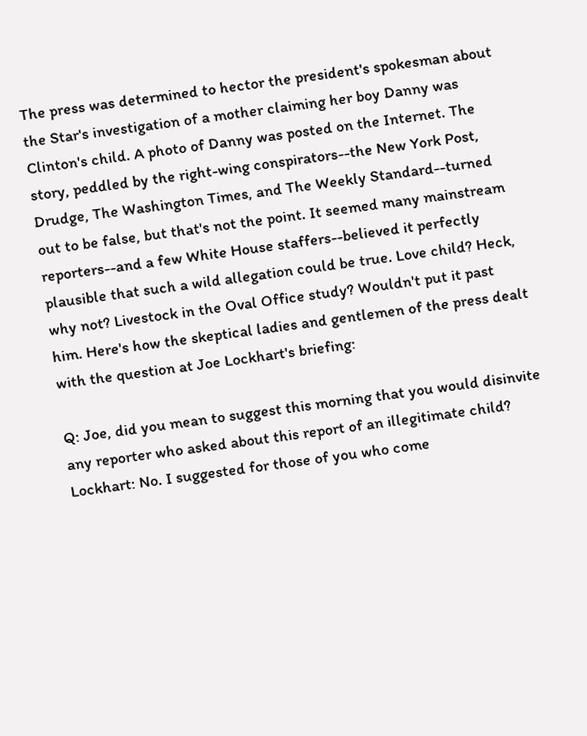The press was determined to hector the president's spokesman about the Star's investigation of a mother claiming her boy Danny was Clinton's child. A photo of Danny was posted on the Internet. The story, peddled by the right-wing conspirators--the New York Post, Drudge, The Washington Times, and The Weekly Standard--turned out to be false, but that's not the point. It seemed many mainstream reporters--and a few White House staffers--believed it perfectly plausible that such a wild allegation could be true. Love child? Heck, why not? Livestock in the Oval Office study? Wouldn't put it past him. Here's how the skeptical ladies and gentlemen of the press dealt with the question at Joe Lockhart's briefing:

Q: Joe, did you mean to suggest this morning that you would disinvite any reporter who asked about this report of an illegitimate child?
Lockhart: No. I suggested for those of you who come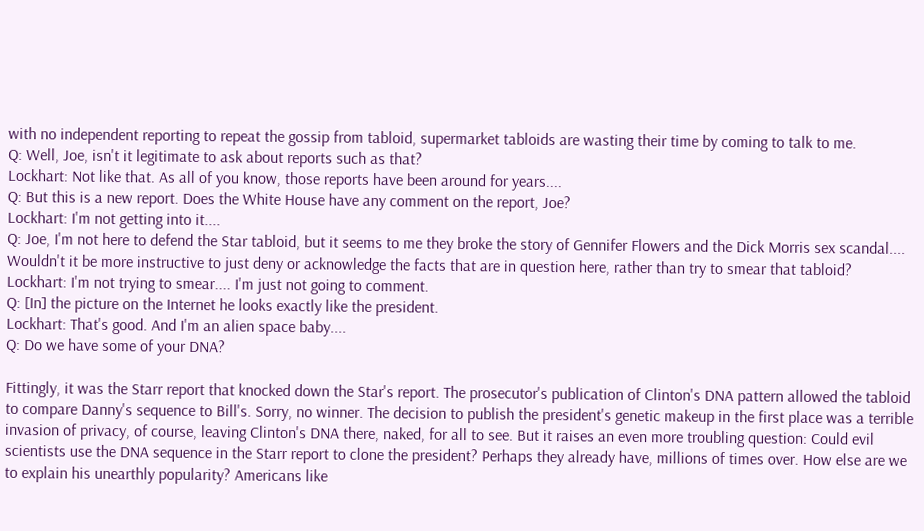with no independent reporting to repeat the gossip from tabloid, supermarket tabloids are wasting their time by coming to talk to me.
Q: Well, Joe, isn't it legitimate to ask about reports such as that?
Lockhart: Not like that. As all of you know, those reports have been around for years....
Q: But this is a new report. Does the White House have any comment on the report, Joe?
Lockhart: I'm not getting into it....
Q: Joe, I'm not here to defend the Star tabloid, but it seems to me they broke the story of Gennifer Flowers and the Dick Morris sex scandal.... Wouldn't it be more instructive to just deny or acknowledge the facts that are in question here, rather than try to smear that tabloid?
Lockhart: I'm not trying to smear.... I'm just not going to comment.
Q: [In] the picture on the Internet he looks exactly like the president.
Lockhart: That's good. And I'm an alien space baby....
Q: Do we have some of your DNA?

Fittingly, it was the Starr report that knocked down the Star's report. The prosecutor's publication of Clinton's DNA pattern allowed the tabloid to compare Danny's sequence to Bill's. Sorry, no winner. The decision to publish the president's genetic makeup in the first place was a terrible invasion of privacy, of course, leaving Clinton's DNA there, naked, for all to see. But it raises an even more troubling question: Could evil scientists use the DNA sequence in the Starr report to clone the president? Perhaps they already have, millions of times over. How else are we to explain his unearthly popularity? Americans like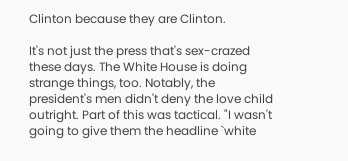Clinton because they are Clinton.

It's not just the press that's sex-crazed these days. The White House is doing strange things, too. Notably, the president's men didn't deny the love child outright. Part of this was tactical. "I wasn't going to give them the headline `white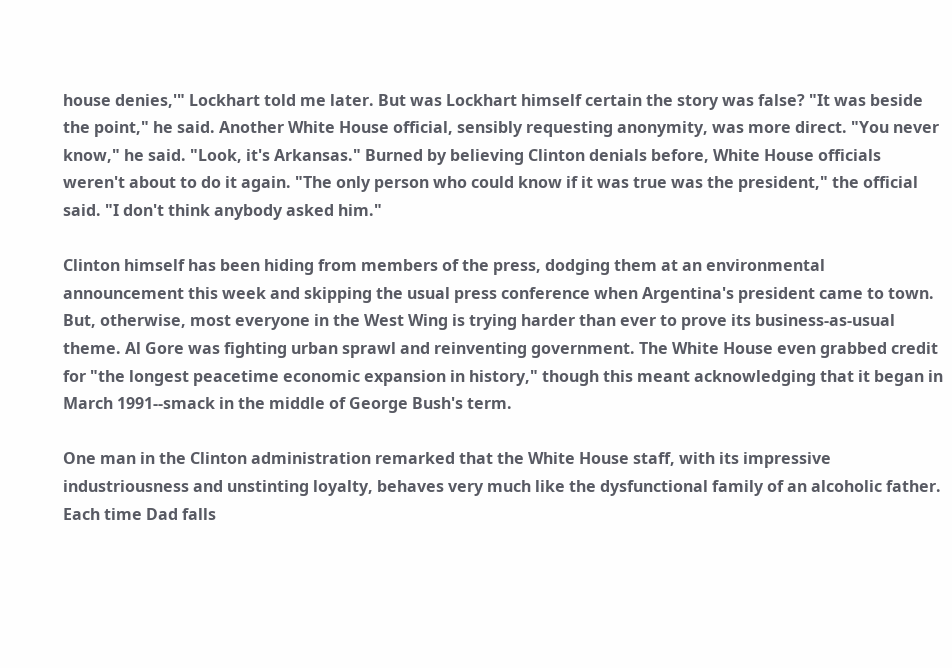house denies,'" Lockhart told me later. But was Lockhart himself certain the story was false? "It was beside the point," he said. Another White House official, sensibly requesting anonymity, was more direct. "You never know," he said. "Look, it's Arkansas." Burned by believing Clinton denials before, White House officials weren't about to do it again. "The only person who could know if it was true was the president," the official said. "I don't think anybody asked him."

Clinton himself has been hiding from members of the press, dodging them at an environmental announcement this week and skipping the usual press conference when Argentina's president came to town. But, otherwise, most everyone in the West Wing is trying harder than ever to prove its business-as-usual theme. Al Gore was fighting urban sprawl and reinventing government. The White House even grabbed credit for "the longest peacetime economic expansion in history," though this meant acknowledging that it began in March 1991--smack in the middle of George Bush's term.

One man in the Clinton administration remarked that the White House staff, with its impressive industriousness and unstinting loyalty, behaves very much like the dysfunctional family of an alcoholic father. Each time Dad falls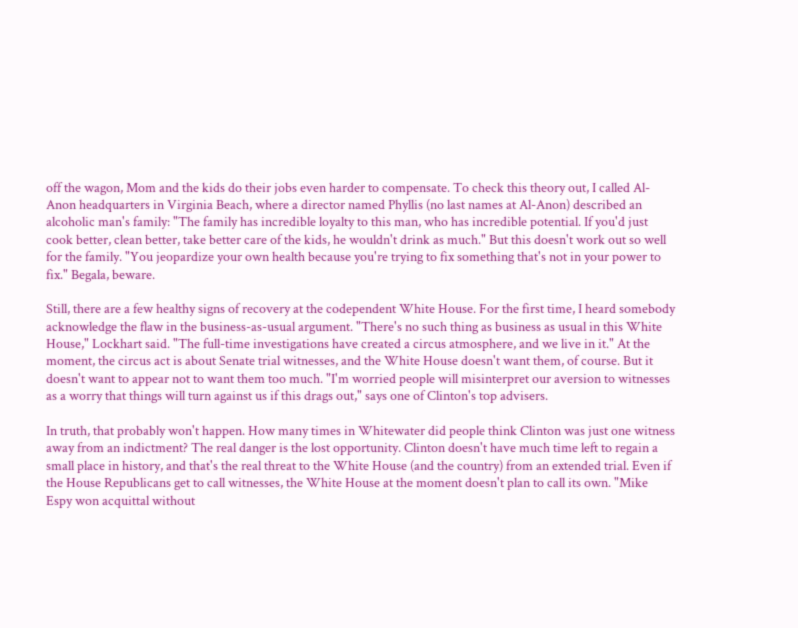off the wagon, Mom and the kids do their jobs even harder to compensate. To check this theory out, I called Al-Anon headquarters in Virginia Beach, where a director named Phyllis (no last names at Al-Anon) described an alcoholic man's family: "The family has incredible loyalty to this man, who has incredible potential. If you'd just cook better, clean better, take better care of the kids, he wouldn't drink as much." But this doesn't work out so well for the family. "You jeopardize your own health because you're trying to fix something that's not in your power to fix." Begala, beware.

Still, there are a few healthy signs of recovery at the codependent White House. For the first time, I heard somebody acknowledge the flaw in the business-as-usual argument. "There's no such thing as business as usual in this White House," Lockhart said. "The full-time investigations have created a circus atmosphere, and we live in it." At the moment, the circus act is about Senate trial witnesses, and the White House doesn't want them, of course. But it doesn't want to appear not to want them too much. "I'm worried people will misinterpret our aversion to witnesses as a worry that things will turn against us if this drags out," says one of Clinton's top advisers.

In truth, that probably won't happen. How many times in Whitewater did people think Clinton was just one witness away from an indictment? The real danger is the lost opportunity. Clinton doesn't have much time left to regain a small place in history, and that's the real threat to the White House (and the country) from an extended trial. Even if the House Republicans get to call witnesses, the White House at the moment doesn't plan to call its own. "Mike Espy won acquittal without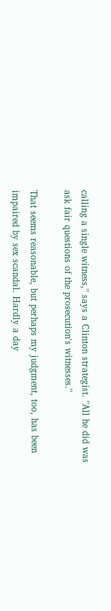calling a single witness," says a Clinton strategist. "All he did was ask fair questions of the prosecution's witnesses."

That seems reasonable, but perhaps my judgment, too, has been impaired by sex scandal. Hardly a day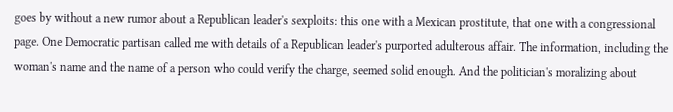goes by without a new rumor about a Republican leader's sexploits: this one with a Mexican prostitute, that one with a congressional page. One Democratic partisan called me with details of a Republican leader's purported adulterous affair. The information, including the woman's name and the name of a person who could verify the charge, seemed solid enough. And the politician's moralizing about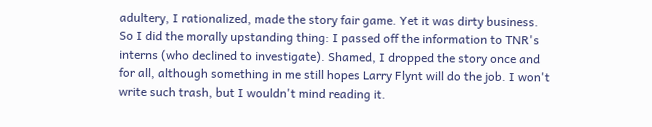adultery, I rationalized, made the story fair game. Yet it was dirty business. So I did the morally upstanding thing: I passed off the information to TNR's interns (who declined to investigate). Shamed, I dropped the story once and for all, although something in me still hopes Larry Flynt will do the job. I won't write such trash, but I wouldn't mind reading it.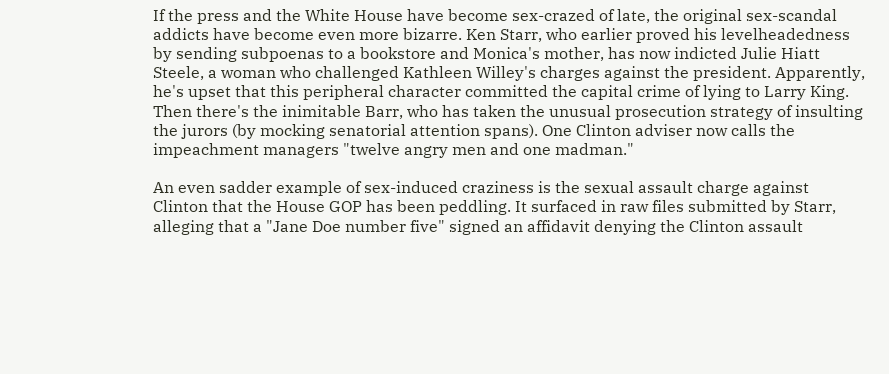If the press and the White House have become sex-crazed of late, the original sex-scandal addicts have become even more bizarre. Ken Starr, who earlier proved his levelheadedness by sending subpoenas to a bookstore and Monica's mother, has now indicted Julie Hiatt Steele, a woman who challenged Kathleen Willey's charges against the president. Apparently, he's upset that this peripheral character committed the capital crime of lying to Larry King. Then there's the inimitable Barr, who has taken the unusual prosecution strategy of insulting the jurors (by mocking senatorial attention spans). One Clinton adviser now calls the impeachment managers "twelve angry men and one madman."

An even sadder example of sex-induced craziness is the sexual assault charge against Clinton that the House GOP has been peddling. It surfaced in raw files submitted by Starr, alleging that a "Jane Doe number five" signed an affidavit denying the Clinton assault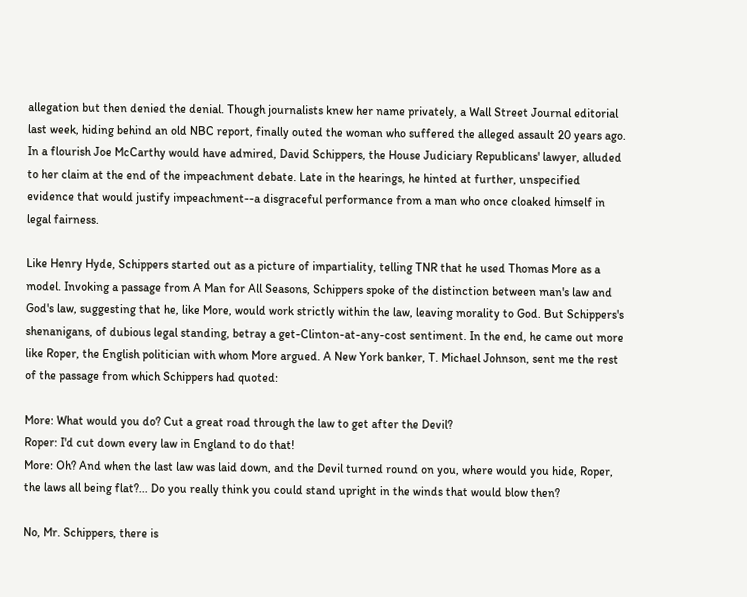allegation but then denied the denial. Though journalists knew her name privately, a Wall Street Journal editorial last week, hiding behind an old NBC report, finally outed the woman who suffered the alleged assault 20 years ago. In a flourish Joe McCarthy would have admired, David Schippers, the House Judiciary Republicans' lawyer, alluded to her claim at the end of the impeachment debate. Late in the hearings, he hinted at further, unspecified evidence that would justify impeachment--a disgraceful performance from a man who once cloaked himself in legal fairness.

Like Henry Hyde, Schippers started out as a picture of impartiality, telling TNR that he used Thomas More as a model. Invoking a passage from A Man for All Seasons, Schippers spoke of the distinction between man's law and God's law, suggesting that he, like More, would work strictly within the law, leaving morality to God. But Schippers's shenanigans, of dubious legal standing, betray a get-Clinton-at-any-cost sentiment. In the end, he came out more like Roper, the English politician with whom More argued. A New York banker, T. Michael Johnson, sent me the rest of the passage from which Schippers had quoted:

More: What would you do? Cut a great road through the law to get after the Devil?
Roper: I'd cut down every law in England to do that!
More: Oh? And when the last law was laid down, and the Devil turned round on you, where would you hide, Roper, the laws all being flat?... Do you really think you could stand upright in the winds that would blow then?

No, Mr. Schippers, there is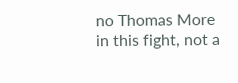no Thomas More in this fight, not a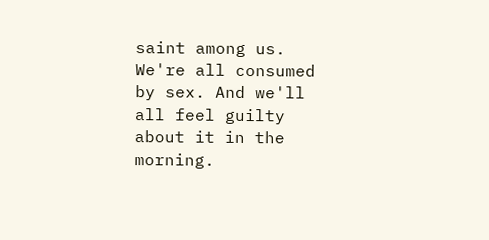saint among us. We're all consumed by sex. And we'll all feel guilty about it in the morning.